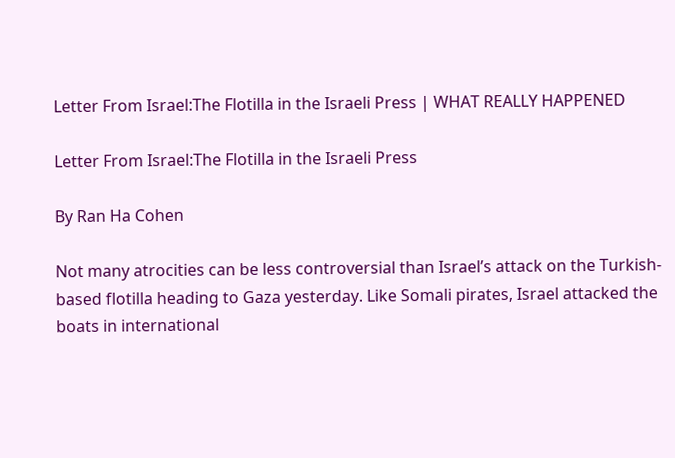Letter From Israel:The Flotilla in the Israeli Press | WHAT REALLY HAPPENED

Letter From Israel:The Flotilla in the Israeli Press

By Ran Ha Cohen

Not many atrocities can be less controversial than Israel’s attack on the Turkish-based flotilla heading to Gaza yesterday. Like Somali pirates, Israel attacked the boats in international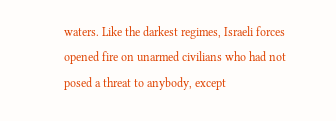waters. Like the darkest regimes, Israeli forces opened fire on unarmed civilians who had not posed a threat to anybody, except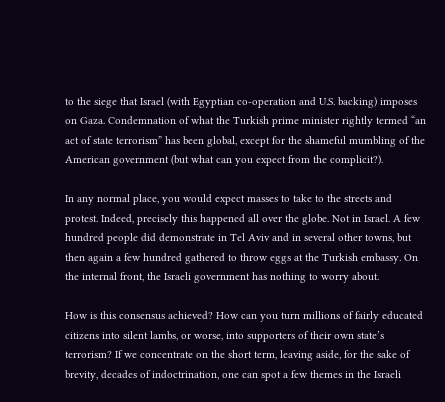to the siege that Israel (with Egyptian co-operation and U.S. backing) imposes on Gaza. Condemnation of what the Turkish prime minister rightly termed “an act of state terrorism” has been global, except for the shameful mumbling of the American government (but what can you expect from the complicit?).

In any normal place, you would expect masses to take to the streets and protest. Indeed, precisely this happened all over the globe. Not in Israel. A few hundred people did demonstrate in Tel Aviv and in several other towns, but then again a few hundred gathered to throw eggs at the Turkish embassy. On the internal front, the Israeli government has nothing to worry about.

How is this consensus achieved? How can you turn millions of fairly educated citizens into silent lambs, or worse, into supporters of their own state’s terrorism? If we concentrate on the short term, leaving aside, for the sake of brevity, decades of indoctrination, one can spot a few themes in the Israeli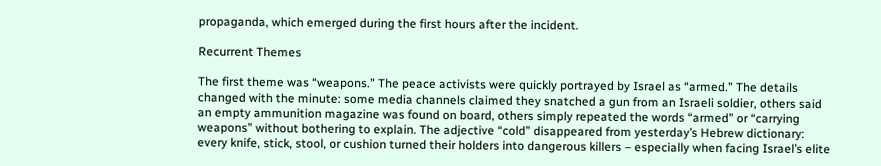propaganda, which emerged during the first hours after the incident.

Recurrent Themes

The first theme was “weapons.” The peace activists were quickly portrayed by Israel as “armed.” The details changed with the minute: some media channels claimed they snatched a gun from an Israeli soldier, others said an empty ammunition magazine was found on board, others simply repeated the words “armed” or “carrying weapons” without bothering to explain. The adjective “cold” disappeared from yesterday’s Hebrew dictionary: every knife, stick, stool, or cushion turned their holders into dangerous killers – especially when facing Israel’s elite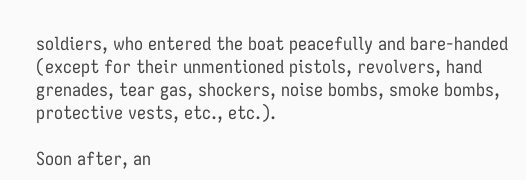soldiers, who entered the boat peacefully and bare-handed (except for their unmentioned pistols, revolvers, hand grenades, tear gas, shockers, noise bombs, smoke bombs, protective vests, etc., etc.).

Soon after, an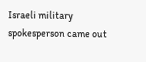Israeli military spokesperson came out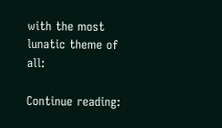with the most lunatic theme of all:

Continue reading: